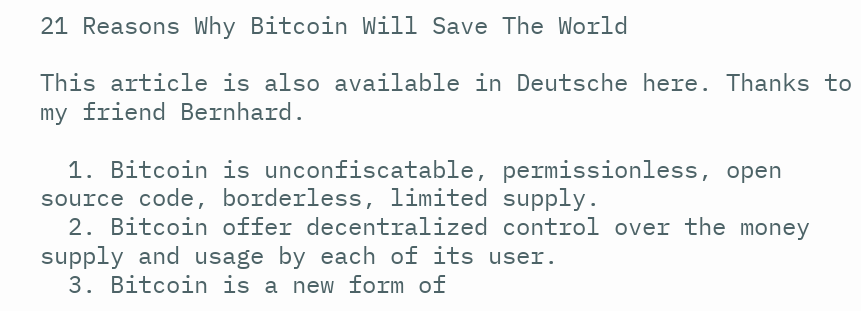21 Reasons Why Bitcoin Will Save The World

This article is also available in Deutsche here. Thanks to my friend Bernhard.

  1. Bitcoin is unconfiscatable, permissionless, open source code, borderless, limited supply.
  2. Bitcoin offer decentralized control over the money supply and usage by each of its user.
  3. Bitcoin is a new form of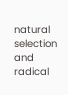natural selection and radical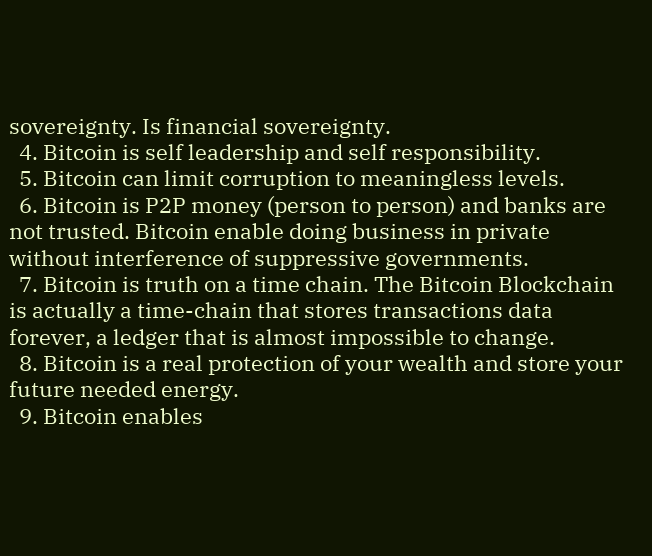sovereignty. Is financial sovereignty.
  4. Bitcoin is self leadership and self responsibility.
  5. Bitcoin can limit corruption to meaningless levels.
  6. Bitcoin is P2P money (person to person) and banks are not trusted. Bitcoin enable doing business in private without interference of suppressive governments.
  7. Bitcoin is truth on a time chain. The Bitcoin Blockchain is actually a time-chain that stores transactions data forever, a ledger that is almost impossible to change.
  8. Bitcoin is a real protection of your wealth and store your future needed energy.
  9. Bitcoin enables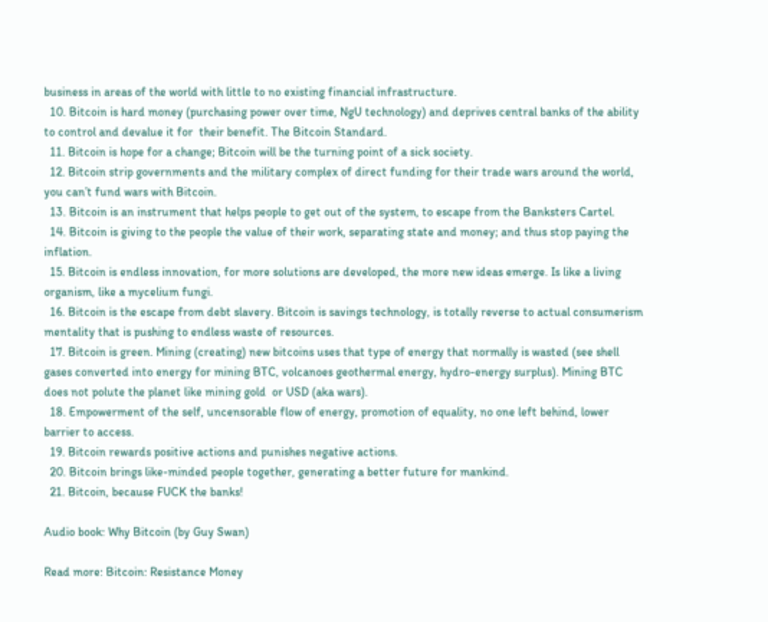business in areas of the world with little to no existing financial infrastructure.
  10. Bitcoin is hard money (purchasing power over time, NgU technology) and deprives central banks of the ability to control and devalue it for  their benefit. The Bitcoin Standard.
  11. Bitcoin is hope for a change; Bitcoin will be the turning point of a sick society.
  12. Bitcoin strip governments and the military complex of direct funding for their trade wars around the world, you can’t fund wars with Bitcoin.
  13. Bitcoin is an instrument that helps people to get out of the system, to escape from the Banksters Cartel.
  14. Bitcoin is giving to the people the value of their work, separating state and money; and thus stop paying the inflation.
  15. Bitcoin is endless innovation, for more solutions are developed, the more new ideas emerge. Is like a living organism, like a mycelium fungi.
  16. Bitcoin is the escape from debt slavery. Bitcoin is savings technology, is totally reverse to actual consumerism mentality that is pushing to endless waste of resources.
  17. Bitcoin is green. Mining (creating) new bitcoins uses that type of energy that normally is wasted (see shell gases converted into energy for mining BTC, volcanoes geothermal energy, hydro-energy surplus). Mining BTC does not polute the planet like mining gold  or USD (aka wars).
  18. Empowerment of the self, uncensorable flow of energy, promotion of equality, no one left behind, lower barrier to access.
  19. Bitcoin rewards positive actions and punishes negative actions.
  20. Bitcoin brings like-minded people together, generating a better future for mankind.
  21. Bitcoin, because FUCK the banks!

Audio book: Why Bitcoin (by Guy Swan)

Read more: Bitcoin: Resistance Money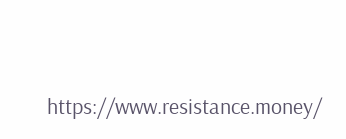https://www.resistance.money/